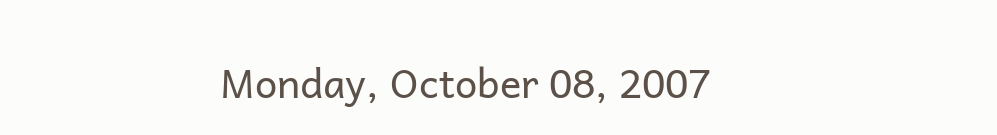Monday, October 08, 2007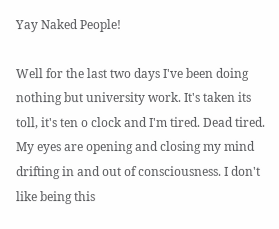Yay Naked People!

Well for the last two days I've been doing nothing but university work. It's taken its toll, it's ten o clock and I'm tired. Dead tired. My eyes are opening and closing my mind drifting in and out of consciousness. I don't like being this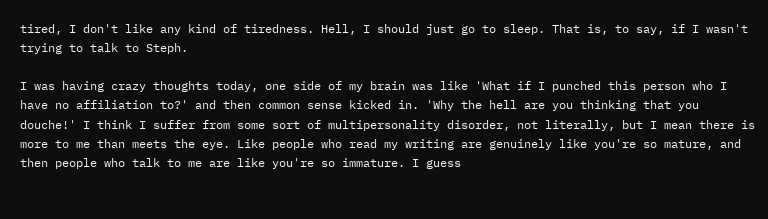tired, I don't like any kind of tiredness. Hell, I should just go to sleep. That is, to say, if I wasn't trying to talk to Steph.

I was having crazy thoughts today, one side of my brain was like 'What if I punched this person who I have no affiliation to?' and then common sense kicked in. 'Why the hell are you thinking that you douche!' I think I suffer from some sort of multipersonality disorder, not literally, but I mean there is more to me than meets the eye. Like people who read my writing are genuinely like you're so mature, and then people who talk to me are like you're so immature. I guess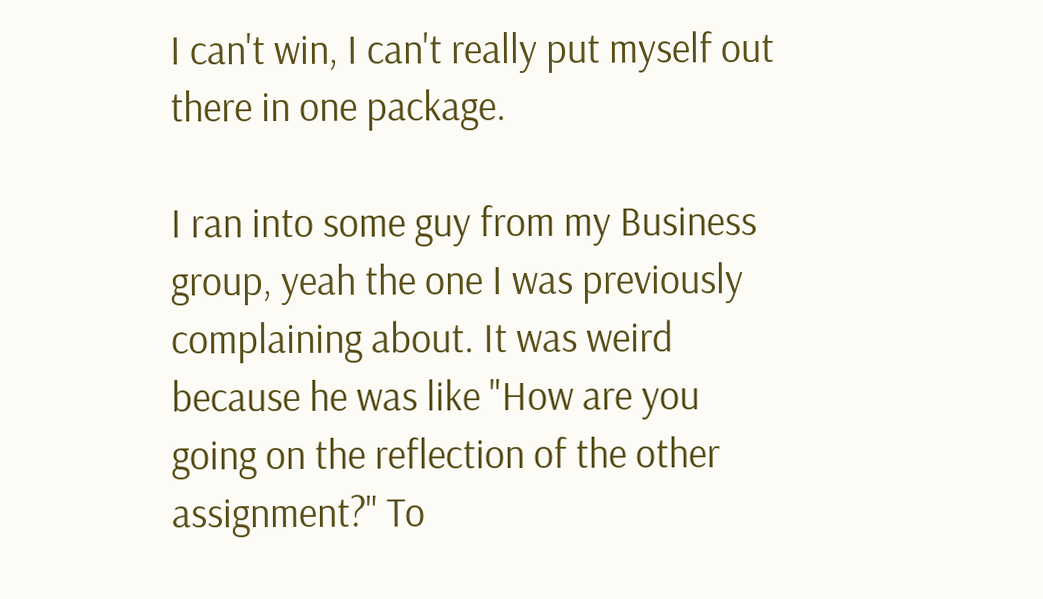I can't win, I can't really put myself out there in one package.

I ran into some guy from my Business group, yeah the one I was previously complaining about. It was weird because he was like "How are you going on the reflection of the other assignment?" To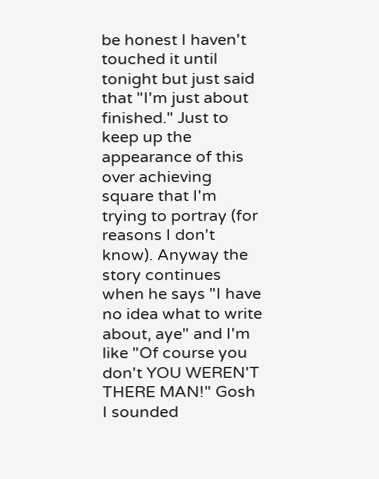be honest I haven't touched it until tonight but just said that "I'm just about finished." Just to keep up the appearance of this over achieving square that I'm trying to portray (for reasons I don't know). Anyway the story continues when he says "I have no idea what to write about, aye" and I'm like "Of course you don't YOU WEREN'T THERE MAN!" Gosh I sounded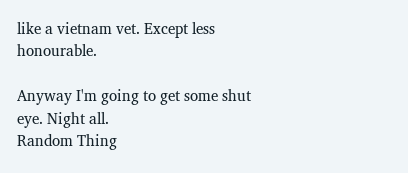like a vietnam vet. Except less honourable.

Anyway I'm going to get some shut eye. Night all.
Random Thing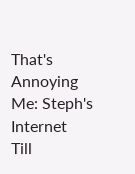That's Annoying Me: Steph's Internet
Till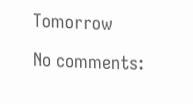Tomorrow

No comments: